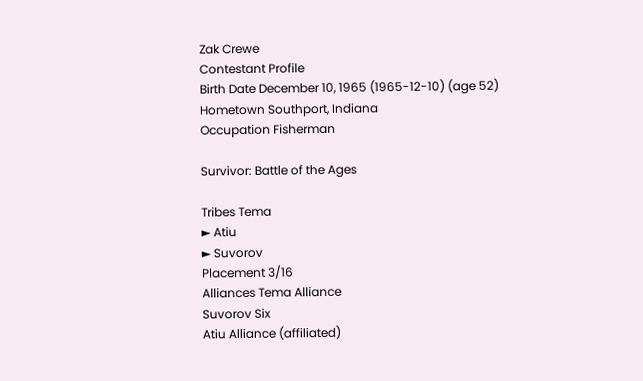Zak Crewe
Contestant Profile
Birth Date December 10, 1965 (1965-12-10) (age 52)
Hometown Southport, Indiana
Occupation Fisherman

Survivor: Battle of the Ages

Tribes Tema
► Atiu
► Suvorov
Placement 3/16
Alliances Tema Alliance
Suvorov Six
Atiu Alliance (affiliated)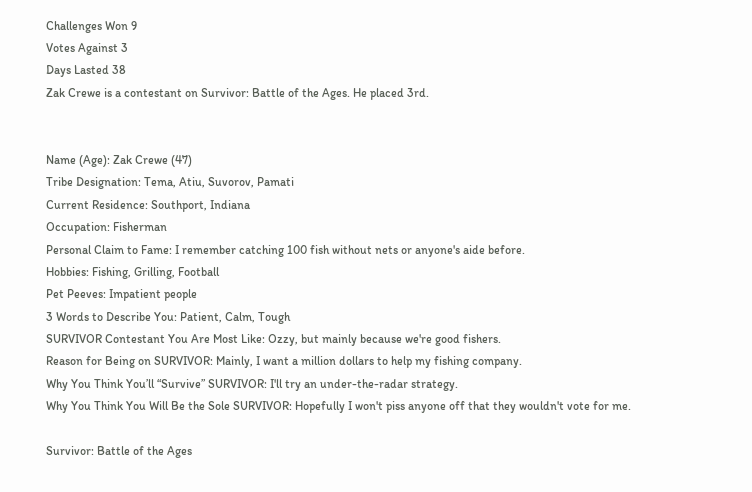Challenges Won 9
Votes Against 3
Days Lasted 38
Zak Crewe is a contestant on Survivor: Battle of the Ages. He placed 3rd.


Name (Age): Zak Crewe (47)
Tribe Designation: Tema, Atiu, Suvorov, Pamati
Current Residence: Southport, Indiana
Occupation: Fisherman
Personal Claim to Fame: I remember catching 100 fish without nets or anyone's aide before.
Hobbies: Fishing, Grilling, Football
Pet Peeves: Impatient people
3 Words to Describe You: Patient, Calm, Tough
SURVIVOR Contestant You Are Most Like: Ozzy, but mainly because we're good fishers.
Reason for Being on SURVIVOR: Mainly, I want a million dollars to help my fishing company.
Why You Think You’ll “Survive” SURVIVOR: I'll try an under-the-radar strategy.
Why You Think You Will Be the Sole SURVIVOR: Hopefully I won't piss anyone off that they wouldn't vote for me.

Survivor: Battle of the Ages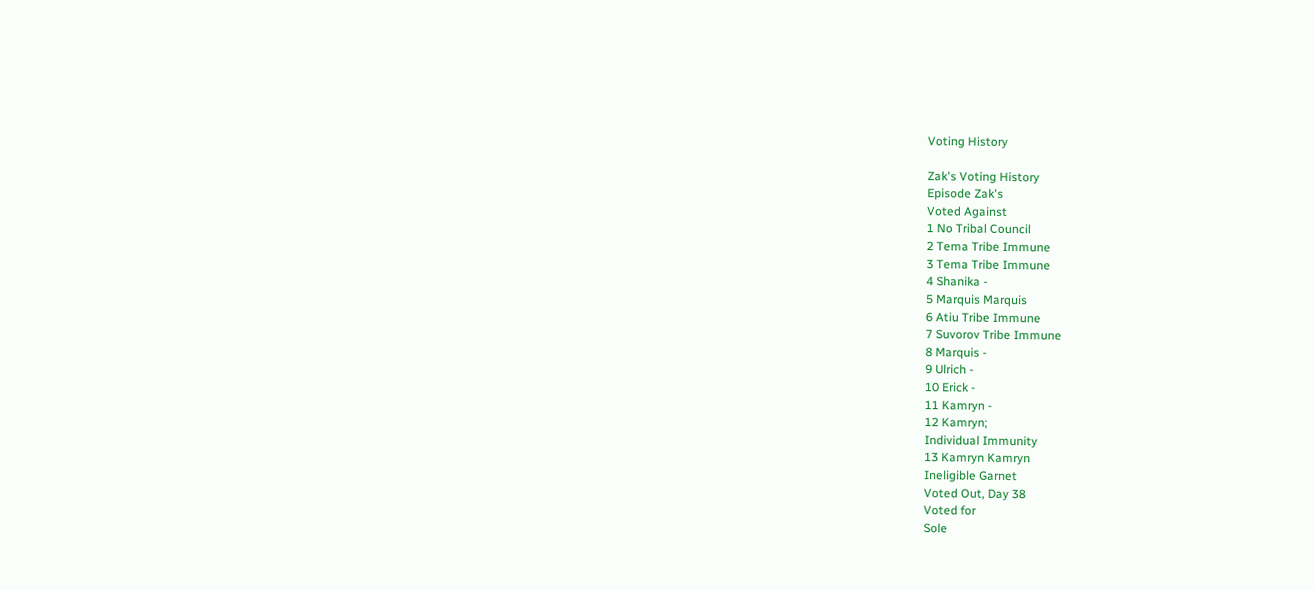Voting History

Zak's Voting History
Episode Zak's
Voted Against
1 No Tribal Council
2 Tema Tribe Immune
3 Tema Tribe Immune
4 Shanika -
5 Marquis Marquis
6 Atiu Tribe Immune
7 Suvorov Tribe Immune
8 Marquis -
9 Ulrich -
10 Erick -
11 Kamryn -
12 Kamryn;
Individual Immunity
13 Kamryn Kamryn
Ineligible Garnet
Voted Out, Day 38
Voted for
Sole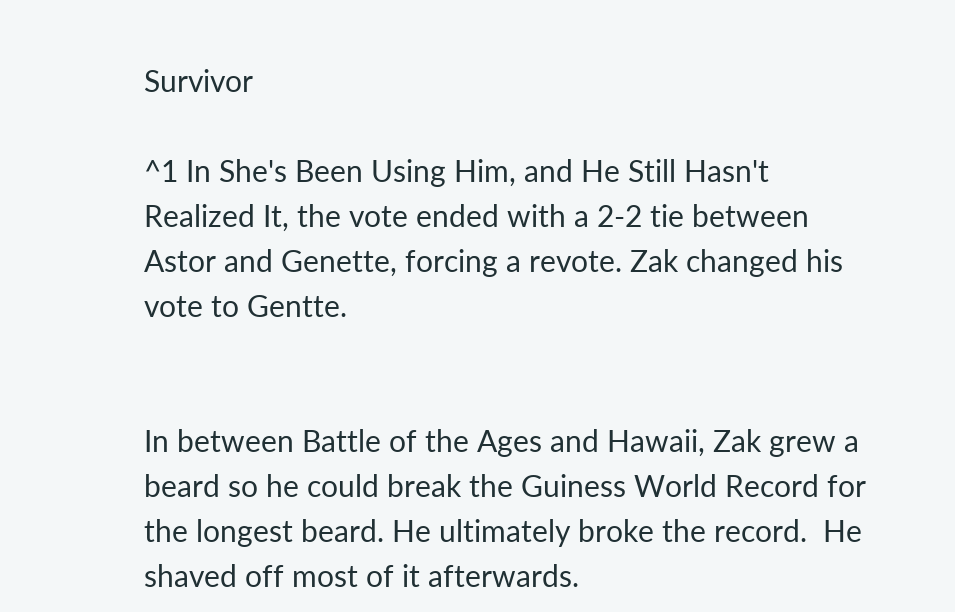Survivor

^1 In She's Been Using Him, and He Still Hasn't Realized It, the vote ended with a 2-2 tie between Astor and Genette, forcing a revote. Zak changed his vote to Gentte.


In between Battle of the Ages and Hawaii, Zak grew a beard so he could break the Guiness World Record for the longest beard. He ultimately broke the record.  He shaved off most of it afterwards.